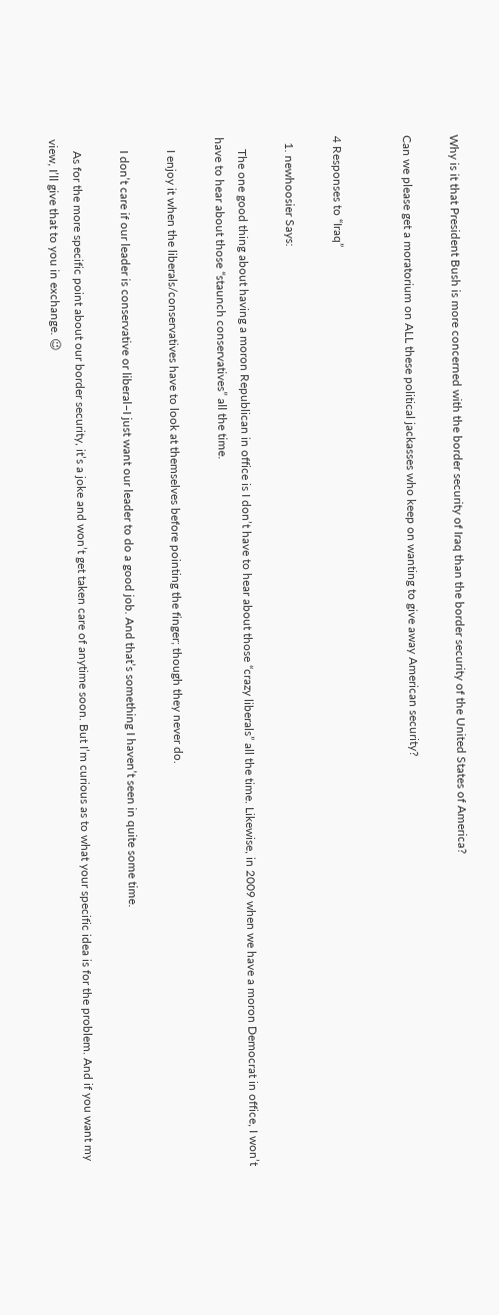Why is it that President Bush is more concerned with the border security of Iraq than the border security of the United States of America?

Can we please get a moratorium on ALL these political jackasses who keep on wanting to give away American security?


4 Responses to “Iraq”

  1. newhoosier Says:

    The one good thing about having a moron Republican in office is I don’t have to hear about those “crazy liberals” all the time. Likewise, in 2009 when we have a moron Democrat in office, I won’t have to hear about those “staunch conservatives” all the time.

    I enjoy it when the liberals/conservatives have to look at themselves before pointing the finger; though they never do.

    I don’t care if our leader is conservative or liberal–I just want our leader to do a good job. And that’s something I haven’t seen in quite some time.

    As for the more specific point about our border security, it’s a joke and won’t get taken care of anytime soon. But I’m curious as to what your specific idea is for the problem. And if you want my view, I’ll give that to you in exchange. 😉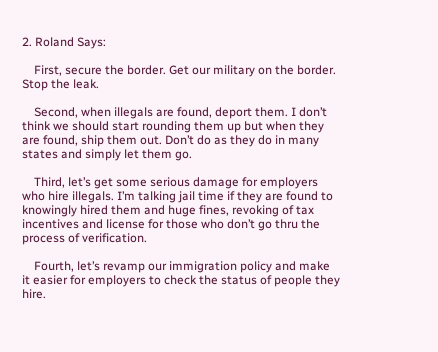2. Roland Says:

    First, secure the border. Get our military on the border. Stop the leak.

    Second, when illegals are found, deport them. I don’t think we should start rounding them up but when they are found, ship them out. Don’t do as they do in many states and simply let them go.

    Third, let’s get some serious damage for employers who hire illegals. I’m talking jail time if they are found to knowingly hired them and huge fines, revoking of tax incentives and license for those who don’t go thru the process of verification.

    Fourth, let’s revamp our immigration policy and make it easier for employers to check the status of people they hire.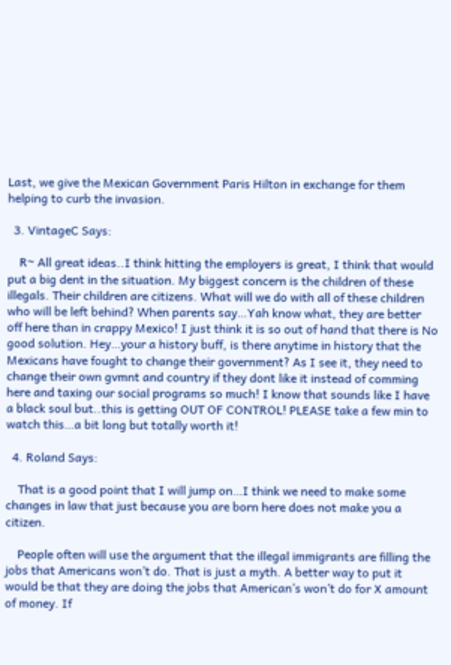Last, we give the Mexican Government Paris Hilton in exchange for them helping to curb the invasion.

  3. VintageC Says:

    R~ All great ideas..I think hitting the employers is great, I think that would put a big dent in the situation. My biggest concern is the children of these illegals. Their children are citizens. What will we do with all of these children who will be left behind? When parents say…Yah know what, they are better off here than in crappy Mexico! I just think it is so out of hand that there is No good solution. Hey…your a history buff, is there anytime in history that the Mexicans have fought to change their government? As I see it, they need to change their own gvmnt and country if they dont like it instead of comming here and taxing our social programs so much! I know that sounds like I have a black soul but..this is getting OUT OF CONTROL! PLEASE take a few min to watch this…a bit long but totally worth it!

  4. Roland Says:

    That is a good point that I will jump on…I think we need to make some changes in law that just because you are born here does not make you a citizen.

    People often will use the argument that the illegal immigrants are filling the jobs that Americans won’t do. That is just a myth. A better way to put it would be that they are doing the jobs that American’s won’t do for X amount of money. If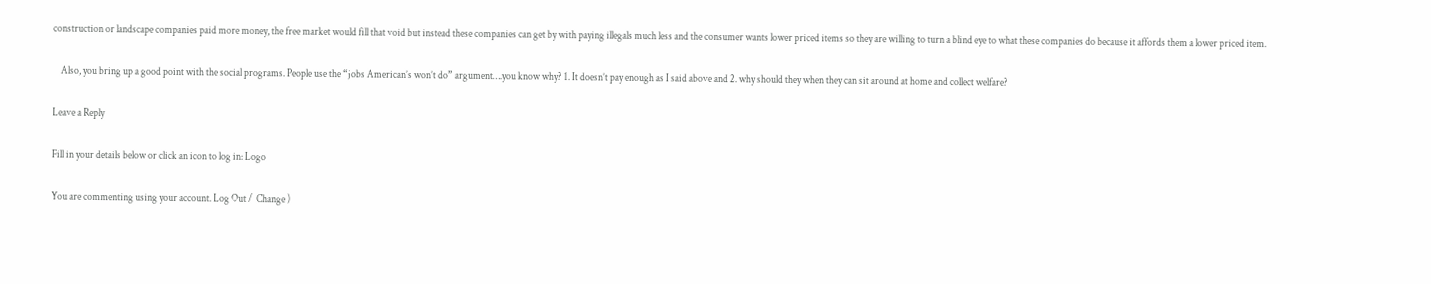construction or landscape companies paid more money, the free market would fill that void but instead these companies can get by with paying illegals much less and the consumer wants lower priced items so they are willing to turn a blind eye to what these companies do because it affords them a lower priced item.

    Also, you bring up a good point with the social programs. People use the “jobs American’s won’t do” argument….you know why? 1. It doesn’t pay enough as I said above and 2. why should they when they can sit around at home and collect welfare?

Leave a Reply

Fill in your details below or click an icon to log in: Logo

You are commenting using your account. Log Out /  Change )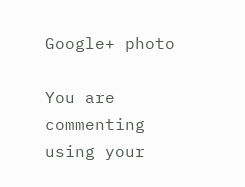Google+ photo

You are commenting using your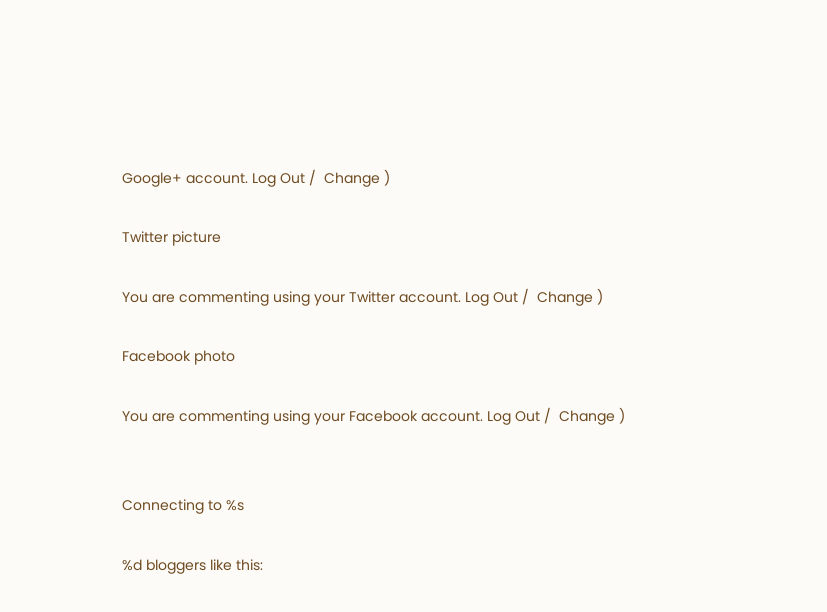Google+ account. Log Out /  Change )

Twitter picture

You are commenting using your Twitter account. Log Out /  Change )

Facebook photo

You are commenting using your Facebook account. Log Out /  Change )


Connecting to %s

%d bloggers like this: